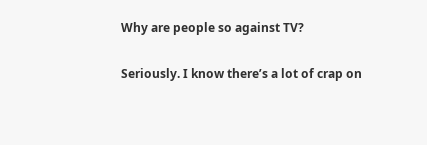Why are people so against TV?

Seriously. I know there’s a lot of crap on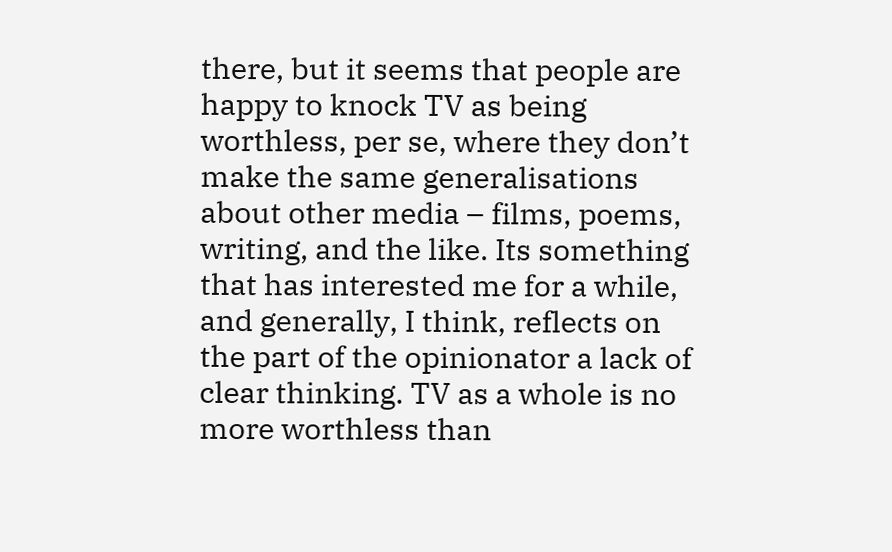there, but it seems that people are happy to knock TV as being worthless, per se, where they don’t make the same generalisations about other media – films, poems, writing, and the like. Its something that has interested me for a while, and generally, I think, reflects on the part of the opinionator a lack of clear thinking. TV as a whole is no more worthless than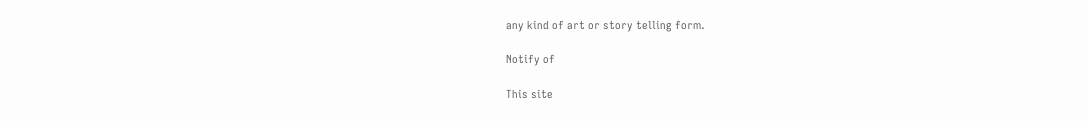any kind of art or story telling form.

Notify of

This site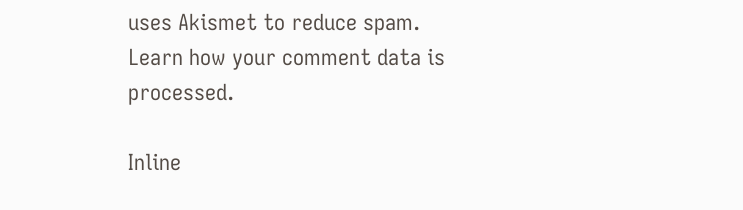uses Akismet to reduce spam. Learn how your comment data is processed.

Inline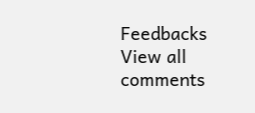Feedbacks
View all comments